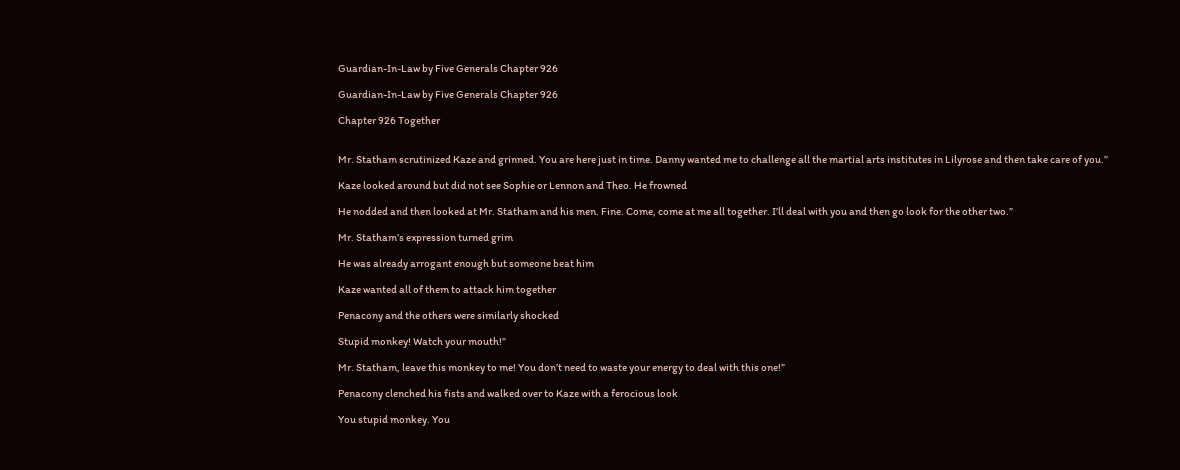Guardian-In-Law by Five Generals Chapter 926

Guardian-In-Law by Five Generals Chapter 926

Chapter 926 Together


Mr. Statham scrutinized Kaze and grinned. You are here just in time. Danny wanted me to challenge all the martial arts institutes in Lilyrose and then take care of you.”

Kaze looked around but did not see Sophie or Lennon and Theo. He frowned

He nodded and then looked at Mr. Statham and his men. Fine. Come, come at me all together. I’ll deal with you and then go look for the other two.”

Mr. Statham’s expression turned grim

He was already arrogant enough but someone beat him

Kaze wanted all of them to attack him together

Penacony and the others were similarly shocked

Stupid monkey! Watch your mouth!”

Mr. Statham, leave this monkey to me! You don’t need to waste your energy to deal with this one!”

Penacony clenched his fists and walked over to Kaze with a ferocious look

You stupid monkey. You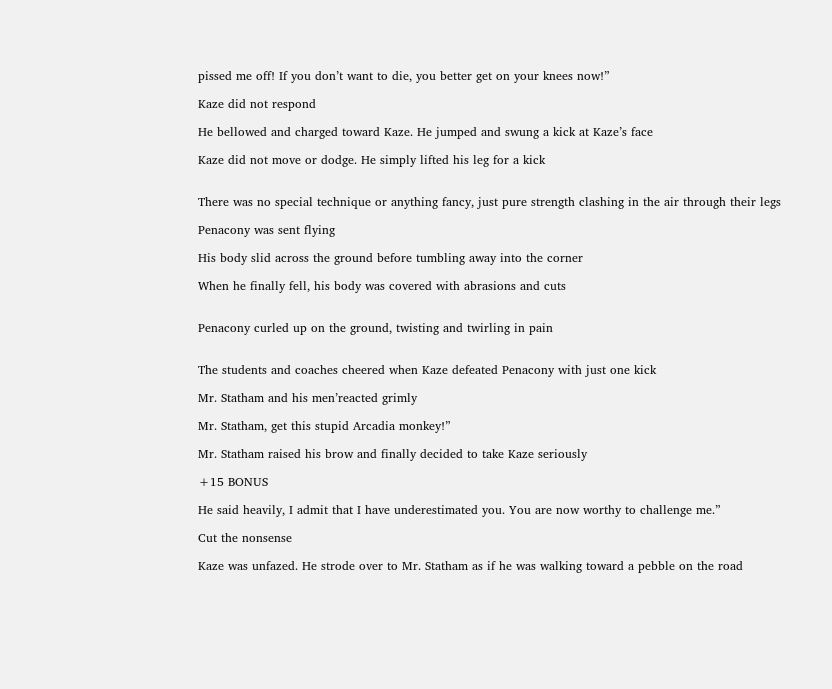pissed me off! If you don’t want to die, you better get on your knees now!”

Kaze did not respond

He bellowed and charged toward Kaze. He jumped and swung a kick at Kaze’s face

Kaze did not move or dodge. He simply lifted his leg for a kick


There was no special technique or anything fancy, just pure strength clashing in the air through their legs

Penacony was sent flying

His body slid across the ground before tumbling away into the corner

When he finally fell, his body was covered with abrasions and cuts


Penacony curled up on the ground, twisting and twirling in pain


The students and coaches cheered when Kaze defeated Penacony with just one kick

Mr. Statham and his men’reacted grimly

Mr. Statham, get this stupid Arcadia monkey!”

Mr. Statham raised his brow and finally decided to take Kaze seriously

+15 BONUS

He said heavily, I admit that I have underestimated you. You are now worthy to challenge me.”

Cut the nonsense

Kaze was unfazed. He strode over to Mr. Statham as if he was walking toward a pebble on the road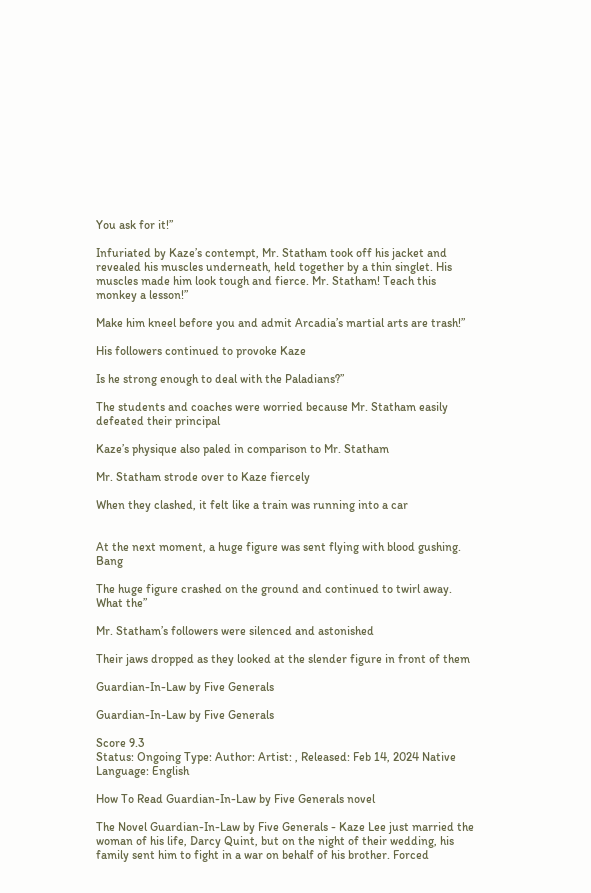You ask for it!”

Infuriated by Kaze’s contempt, Mr. Statham took off his jacket and revealed his muscles underneath, held together by a thin singlet. His muscles made him look tough and fierce. Mr. Statham! Teach this monkey a lesson!”

Make him kneel before you and admit Arcadia’s martial arts are trash!”

His followers continued to provoke Kaze

Is he strong enough to deal with the Paladians?”

The students and coaches were worried because Mr. Statham easily defeated their principal

Kaze’s physique also paled in comparison to Mr. Statham

Mr. Statham strode over to Kaze fiercely

When they clashed, it felt like a train was running into a car


At the next moment, a huge figure was sent flying with blood gushing. Bang

The huge figure crashed on the ground and continued to twirl away. What the”

Mr. Statham’s followers were silenced and astonished

Their jaws dropped as they looked at the slender figure in front of them

Guardian-In-Law by Five Generals

Guardian-In-Law by Five Generals

Score 9.3
Status: Ongoing Type: Author: Artist: , Released: Feb 14, 2024 Native Language: English

How To Read Guardian-In-Law by Five Generals novel

The Novel Guardian-In-Law by Five Generals - Kaze Lee just married the woman of his life, Darcy Quint, but on the night of their wedding, his family sent him to fight in a war on behalf of his brother. Forced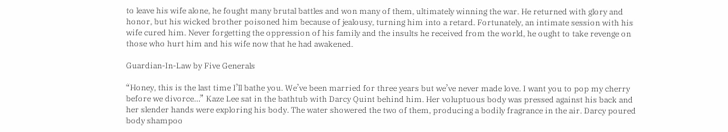to leave his wife alone, he fought many brutal battles and won many of them, ultimately winning the war. He returned with glory and honor, but his wicked brother poisoned him because of jealousy, turning him into a retard. Fortunately, an intimate session with his wife cured him. Never forgetting the oppression of his family and the insults he received from the world, he ought to take revenge on those who hurt him and his wife now that he had awakened.

Guardian-In-Law by Five Generals

“Honey, this is the last time I’ll bathe you. We’ve been married for three years but we’ve never made love. I want you to pop my cherry before we divorce…” Kaze Lee sat in the bathtub with Darcy Quint behind him. Her voluptuous body was pressed against his back and her slender hands were exploring his body. The water showered the two of them, producing a bodily fragrance in the air. Darcy poured body shampoo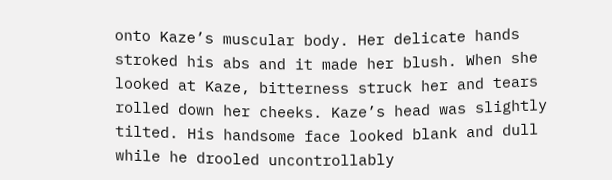onto Kaze’s muscular body. Her delicate hands stroked his abs and it made her blush. When she looked at Kaze, bitterness struck her and tears rolled down her cheeks. Kaze’s head was slightly tilted. His handsome face looked blank and dull while he drooled uncontrollably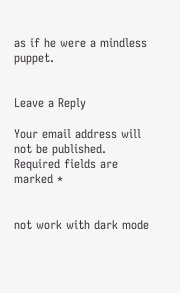as if he were a mindless puppet.


Leave a Reply

Your email address will not be published. Required fields are marked *


not work with dark mode